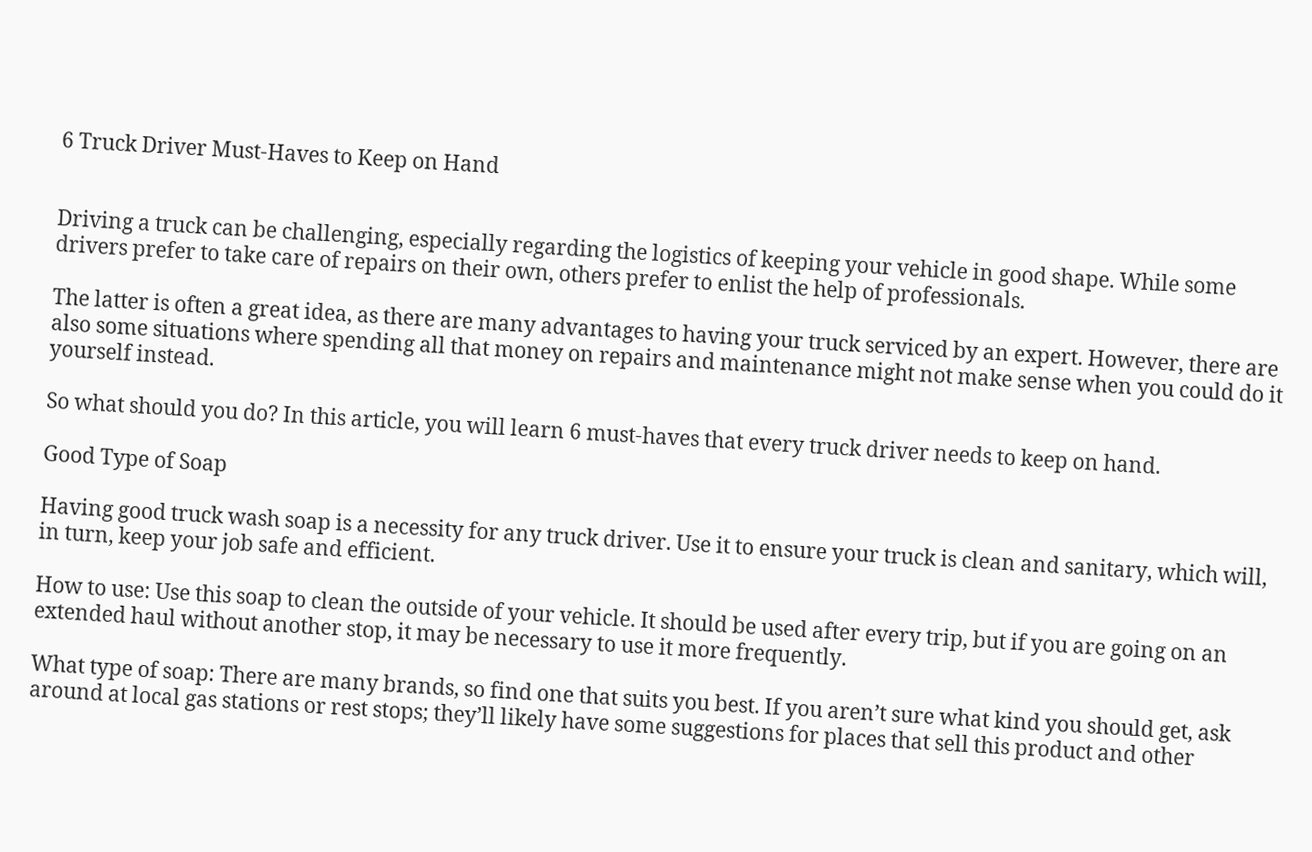6 Truck Driver Must-Haves to Keep on Hand


Driving a truck can be challenging, especially regarding the logistics of keeping your vehicle in good shape. While some drivers prefer to take care of repairs on their own, others prefer to enlist the help of professionals.

The latter is often a great idea, as there are many advantages to having your truck serviced by an expert. However, there are also some situations where spending all that money on repairs and maintenance might not make sense when you could do it yourself instead.

So what should you do? In this article, you will learn 6 must-haves that every truck driver needs to keep on hand.

Good Type of Soap

Having good truck wash soap is a necessity for any truck driver. Use it to ensure your truck is clean and sanitary, which will, in turn, keep your job safe and efficient.

How to use: Use this soap to clean the outside of your vehicle. It should be used after every trip, but if you are going on an extended haul without another stop, it may be necessary to use it more frequently.

What type of soap: There are many brands, so find one that suits you best. If you aren’t sure what kind you should get, ask around at local gas stations or rest stops; they’ll likely have some suggestions for places that sell this product and other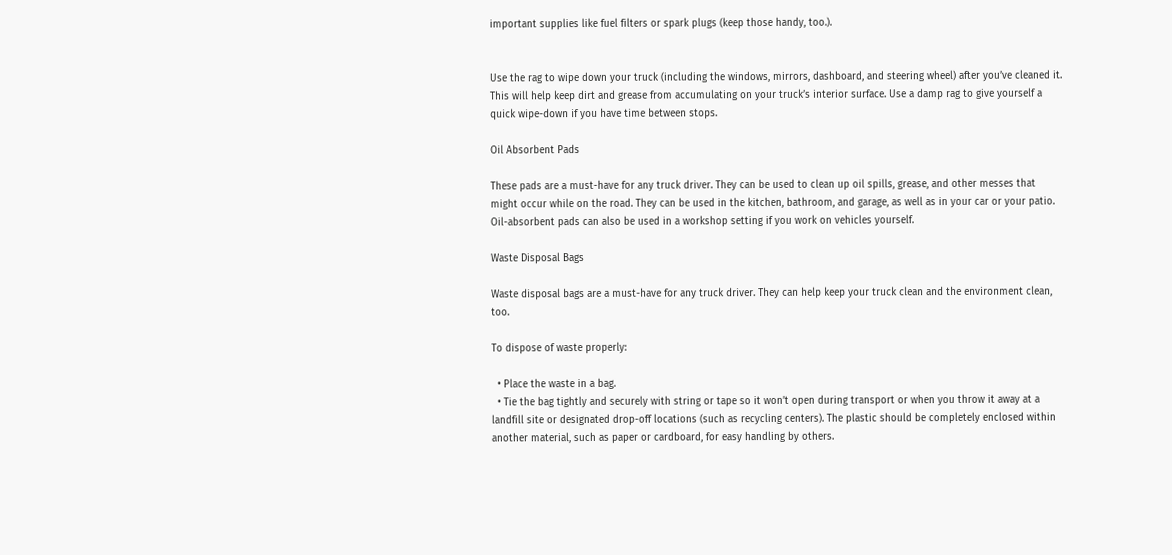important supplies like fuel filters or spark plugs (keep those handy, too.).


Use the rag to wipe down your truck (including the windows, mirrors, dashboard, and steering wheel) after you’ve cleaned it. This will help keep dirt and grease from accumulating on your truck’s interior surface. Use a damp rag to give yourself a quick wipe-down if you have time between stops.

Oil Absorbent Pads

These pads are a must-have for any truck driver. They can be used to clean up oil spills, grease, and other messes that might occur while on the road. They can be used in the kitchen, bathroom, and garage, as well as in your car or your patio. Oil-absorbent pads can also be used in a workshop setting if you work on vehicles yourself.

Waste Disposal Bags

Waste disposal bags are a must-have for any truck driver. They can help keep your truck clean and the environment clean, too.

To dispose of waste properly:

  • Place the waste in a bag.
  • Tie the bag tightly and securely with string or tape so it won’t open during transport or when you throw it away at a landfill site or designated drop-off locations (such as recycling centers). The plastic should be completely enclosed within another material, such as paper or cardboard, for easy handling by others.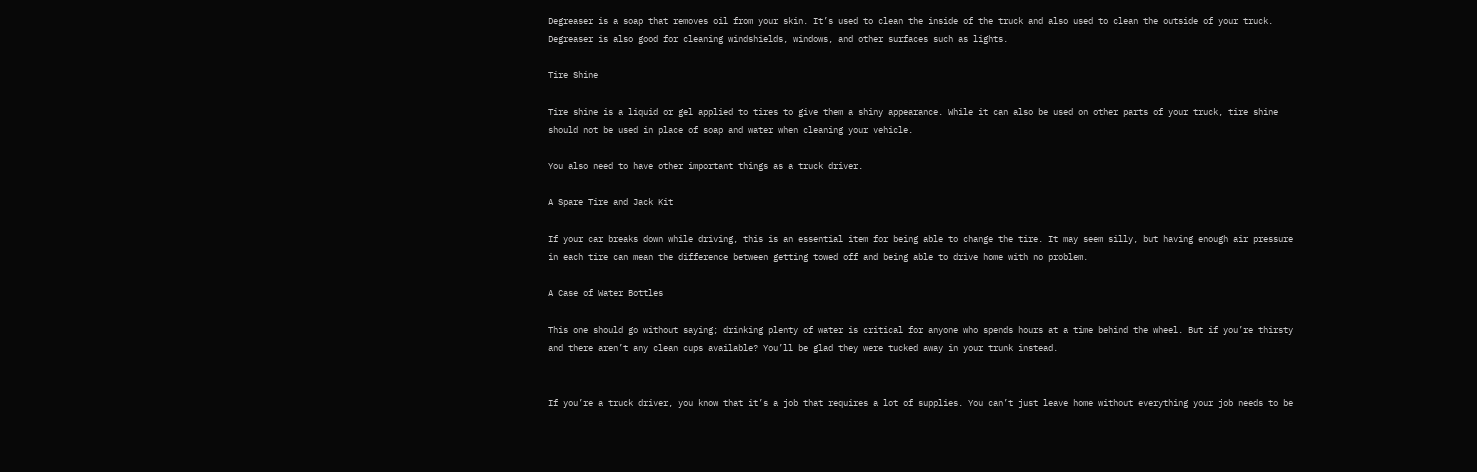Degreaser is a soap that removes oil from your skin. It’s used to clean the inside of the truck and also used to clean the outside of your truck. Degreaser is also good for cleaning windshields, windows, and other surfaces such as lights.

Tire Shine

Tire shine is a liquid or gel applied to tires to give them a shiny appearance. While it can also be used on other parts of your truck, tire shine should not be used in place of soap and water when cleaning your vehicle.

You also need to have other important things as a truck driver.

A Spare Tire and Jack Kit

If your car breaks down while driving, this is an essential item for being able to change the tire. It may seem silly, but having enough air pressure in each tire can mean the difference between getting towed off and being able to drive home with no problem.

A Case of Water Bottles

This one should go without saying; drinking plenty of water is critical for anyone who spends hours at a time behind the wheel. But if you’re thirsty and there aren’t any clean cups available? You’ll be glad they were tucked away in your trunk instead.


If you’re a truck driver, you know that it’s a job that requires a lot of supplies. You can’t just leave home without everything your job needs to be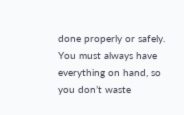done properly or safely. You must always have everything on hand, so you don’t waste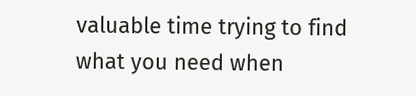valuable time trying to find what you need when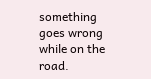something goes wrong while on the road.